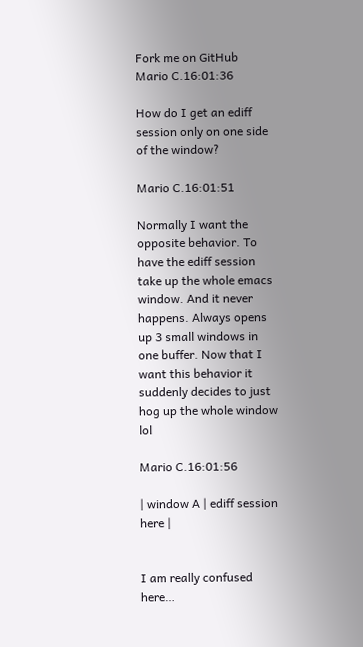Fork me on GitHub
Mario C.16:01:36

How do I get an ediff session only on one side of the window?

Mario C.16:01:51

Normally I want the opposite behavior. To have the ediff session take up the whole emacs window. And it never happens. Always opens up 3 small windows in one buffer. Now that I want this behavior it suddenly decides to just hog up the whole window lol

Mario C.16:01:56

| window A | ediff session here |


I am really confused here…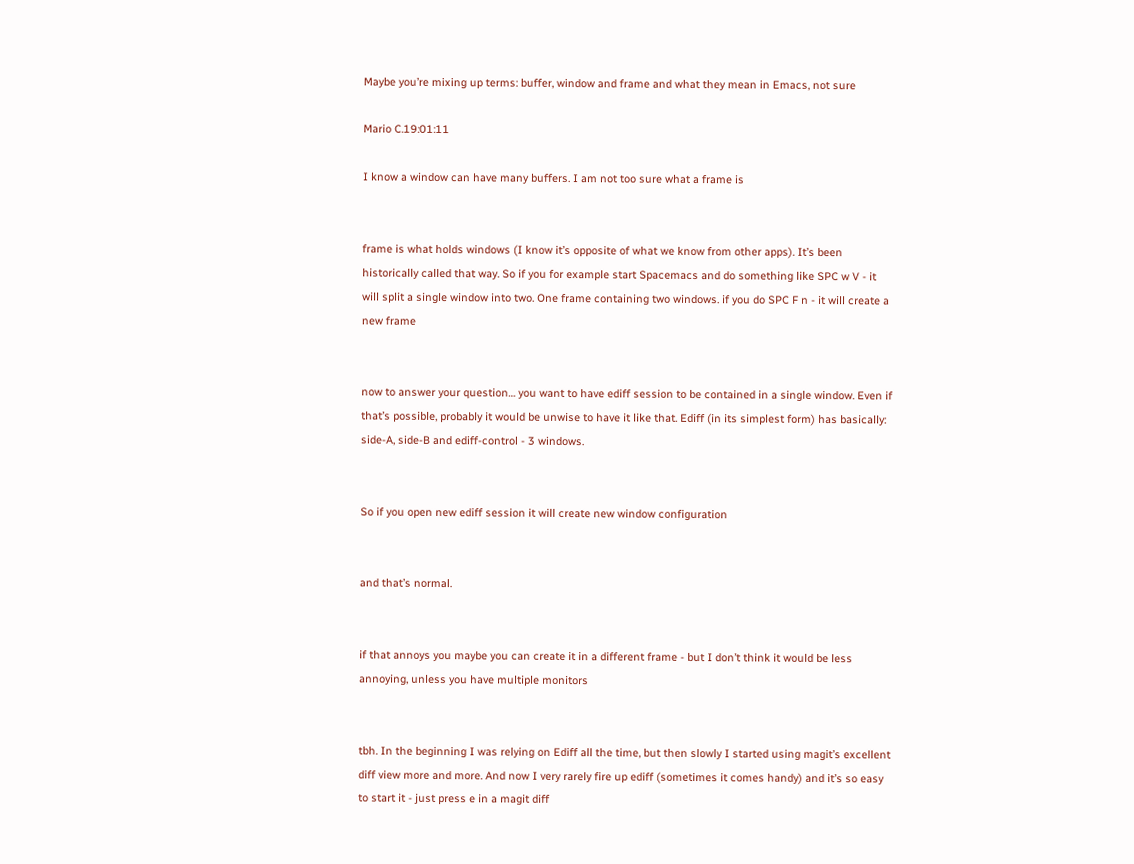Maybe you’re mixing up terms: buffer, window and frame and what they mean in Emacs, not sure

Mario C.19:01:11

I know a window can have many buffers. I am not too sure what a frame is


frame is what holds windows (I know it’s opposite of what we know from other apps). It’s been historically called that way. So if you for example start Spacemacs and do something like SPC w V - it will split a single window into two. One frame containing two windows. if you do SPC F n - it will create a new frame


now to answer your question… you want to have ediff session to be contained in a single window. Even if that’s possible, probably it would be unwise to have it like that. Ediff (in its simplest form) has basically: side-A, side-B and ediff-control - 3 windows.


So if you open new ediff session it will create new window configuration


and that’s normal.


if that annoys you maybe you can create it in a different frame - but I don’t think it would be less annoying, unless you have multiple monitors


tbh. In the beginning I was relying on Ediff all the time, but then slowly I started using magit’s excellent diff view more and more. And now I very rarely fire up ediff (sometimes it comes handy) and it’s so easy to start it - just press e in a magit diff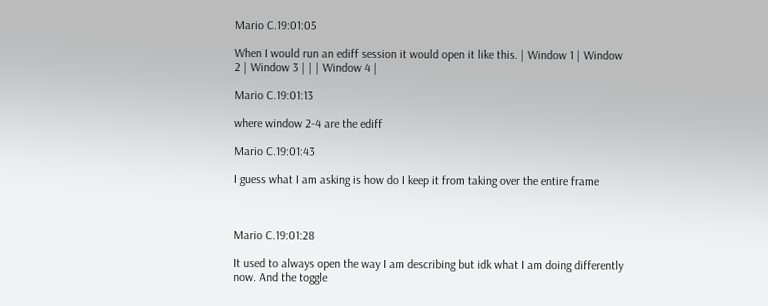Mario C.19:01:05

When I would run an ediff session it would open it like this. | Window 1 | Window 2 | Window 3 | | | Window 4 |

Mario C.19:01:13

where window 2-4 are the ediff

Mario C.19:01:43

I guess what I am asking is how do I keep it from taking over the entire frame



Mario C.19:01:28

It used to always open the way I am describing but idk what I am doing differently now. And the toggle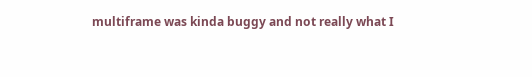multiframe was kinda buggy and not really what I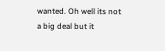wanted. Oh well its not a big deal but it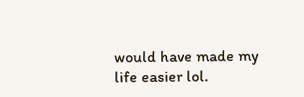would have made my life easier lol.